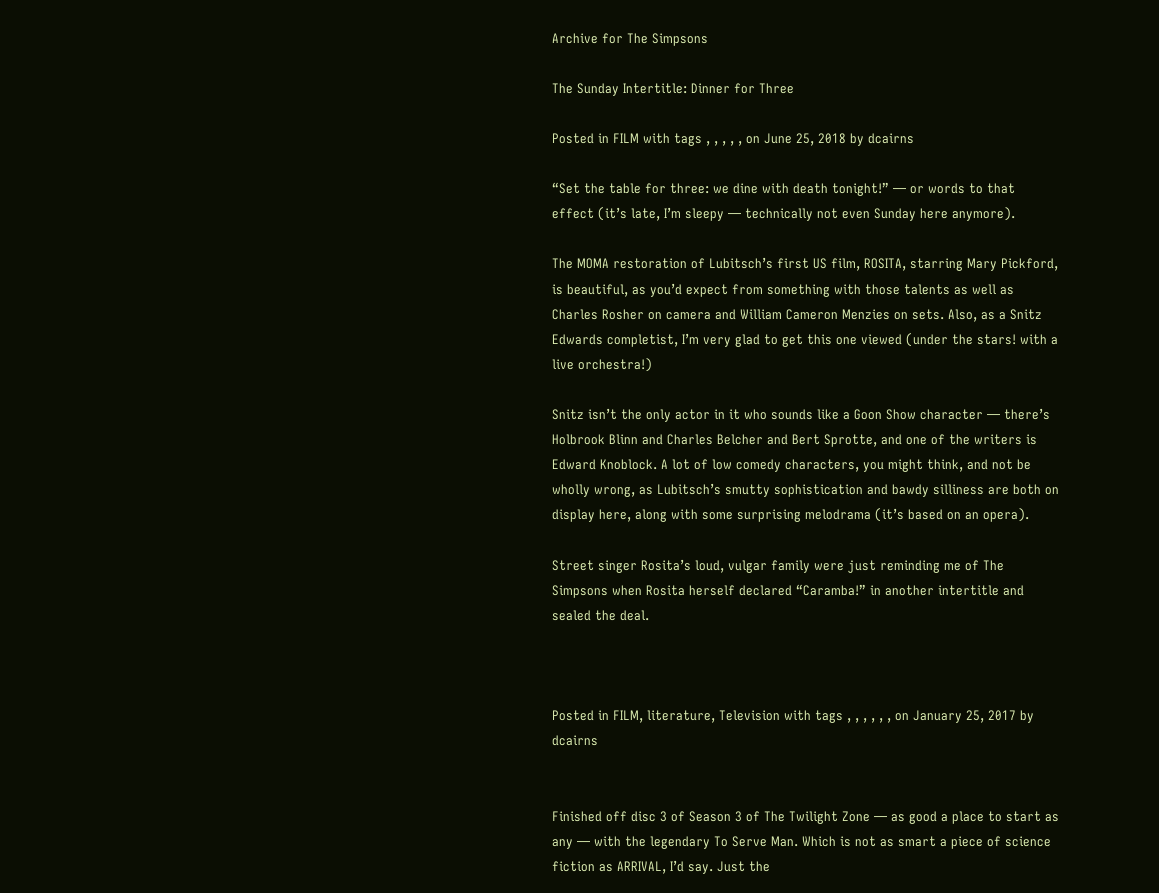Archive for The Simpsons

The Sunday Intertitle: Dinner for Three

Posted in FILM with tags , , , , , on June 25, 2018 by dcairns

“Set the table for three: we dine with death tonight!” — or words to that effect (it’s late, I’m sleepy — technically not even Sunday here anymore).

The MOMA restoration of Lubitsch’s first US film, ROSITA, starring Mary Pickford, is beautiful, as you’d expect from something with those talents as well as Charles Rosher on camera and William Cameron Menzies on sets. Also, as a Snitz Edwards completist, I’m very glad to get this one viewed (under the stars! with a live orchestra!)

Snitz isn’t the only actor in it who sounds like a Goon Show character — there’s Holbrook Blinn and Charles Belcher and Bert Sprotte, and one of the writers is Edward Knoblock. A lot of low comedy characters, you might think, and not be wholly wrong, as Lubitsch’s smutty sophistication and bawdy silliness are both on display here, along with some surprising melodrama (it’s based on an opera).

Street singer Rosita’s loud, vulgar family were just reminding me of The Simpsons when Rosita herself declared “Caramba!” in another intertitle and sealed the deal.



Posted in FILM, literature, Television with tags , , , , , , on January 25, 2017 by dcairns


Finished off disc 3 of Season 3 of The Twilight Zone — as good a place to start as any — with the legendary To Serve Man. Which is not as smart a piece of science fiction as ARRIVAL, I’d say. Just the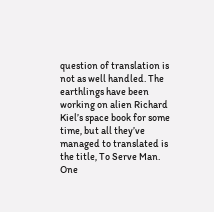question of translation is not as well handled. The earthlings have been working on alien Richard Kiel’s space book for some time, but all they’ve managed to translated is the title, To Serve Man. One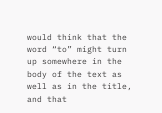would think that the word “to” might turn up somewhere in the body of the text as well as in the title, and that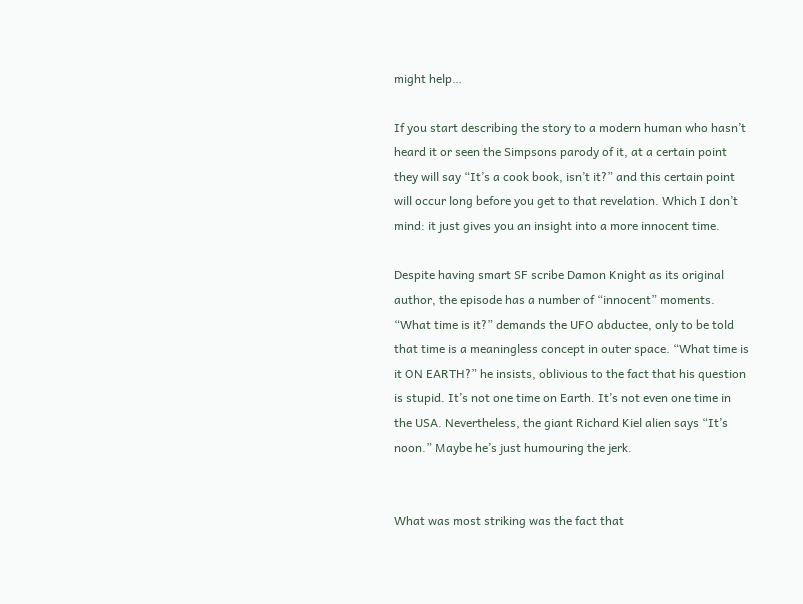might help…

If you start describing the story to a modern human who hasn’t heard it or seen the Simpsons parody of it, at a certain point they will say “It’s a cook book, isn’t it?” and this certain point will occur long before you get to that revelation. Which I don’t mind: it just gives you an insight into a more innocent time.

Despite having smart SF scribe Damon Knight as its original author, the episode has a number of “innocent” moments. “What time is it?” demands the UFO abductee, only to be told that time is a meaningless concept in outer space. “What time is it ON EARTH?” he insists, oblivious to the fact that his question is stupid. It’s not one time on Earth. It’s not even one time in the USA. Nevertheless, the giant Richard Kiel alien says “It’s noon.” Maybe he’s just humouring the jerk.


What was most striking was the fact that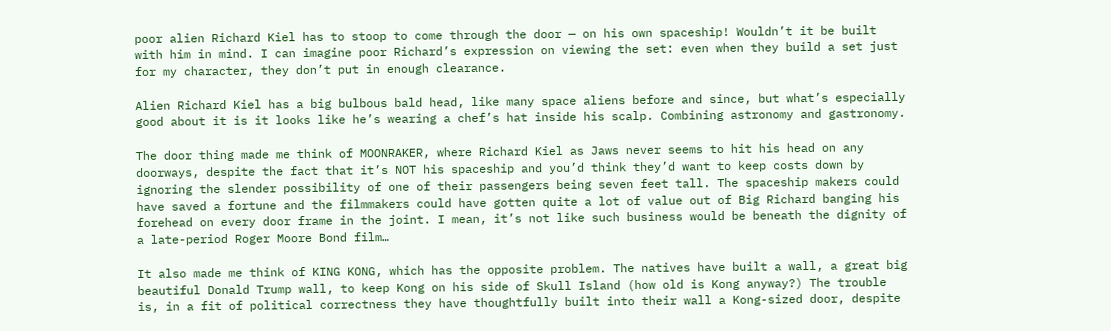poor alien Richard Kiel has to stoop to come through the door — on his own spaceship! Wouldn’t it be built with him in mind. I can imagine poor Richard’s expression on viewing the set: even when they build a set just for my character, they don’t put in enough clearance.

Alien Richard Kiel has a big bulbous bald head, like many space aliens before and since, but what’s especially good about it is it looks like he’s wearing a chef’s hat inside his scalp. Combining astronomy and gastronomy.

The door thing made me think of MOONRAKER, where Richard Kiel as Jaws never seems to hit his head on any doorways, despite the fact that it’s NOT his spaceship and you’d think they’d want to keep costs down by ignoring the slender possibility of one of their passengers being seven feet tall. The spaceship makers could have saved a fortune and the filmmakers could have gotten quite a lot of value out of Big Richard banging his forehead on every door frame in the joint. I mean, it’s not like such business would be beneath the dignity of a late-period Roger Moore Bond film…

It also made me think of KING KONG, which has the opposite problem. The natives have built a wall, a great big beautiful Donald Trump wall, to keep Kong on his side of Skull Island (how old is Kong anyway?) The trouble is, in a fit of political correctness they have thoughtfully built into their wall a Kong-sized door, despite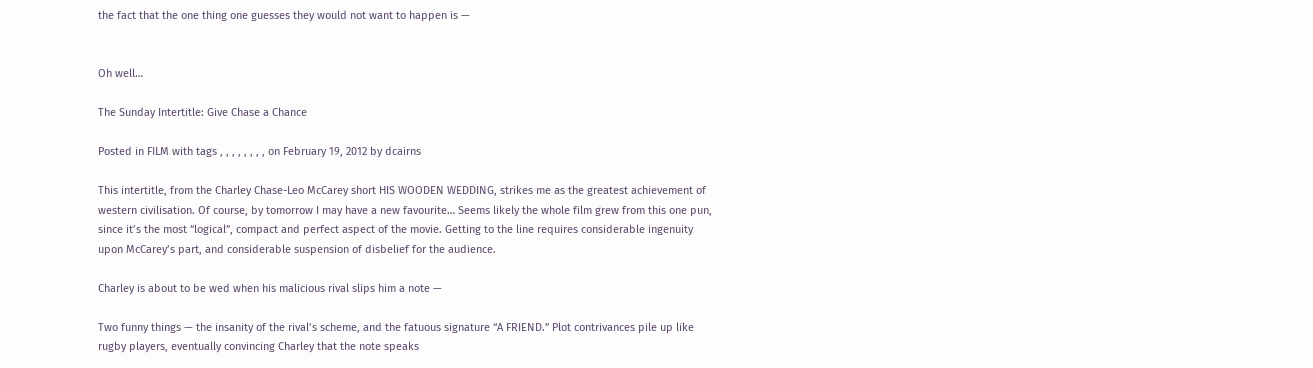the fact that the one thing one guesses they would not want to happen is —


Oh well…

The Sunday Intertitle: Give Chase a Chance

Posted in FILM with tags , , , , , , , , on February 19, 2012 by dcairns

This intertitle, from the Charley Chase-Leo McCarey short HIS WOODEN WEDDING, strikes me as the greatest achievement of western civilisation. Of course, by tomorrow I may have a new favourite… Seems likely the whole film grew from this one pun, since it’s the most “logical”, compact and perfect aspect of the movie. Getting to the line requires considerable ingenuity upon McCarey’s part, and considerable suspension of disbelief for the audience.

Charley is about to be wed when his malicious rival slips him a note —

Two funny things — the insanity of the rival’s scheme, and the fatuous signature “A FRIEND.” Plot contrivances pile up like rugby players, eventually convincing Charley that the note speaks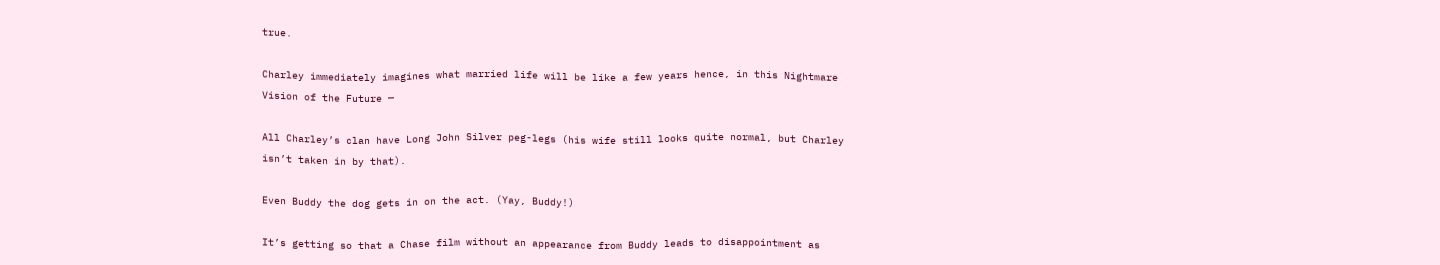true.

Charley immediately imagines what married life will be like a few years hence, in this Nightmare Vision of the Future —

All Charley’s clan have Long John Silver peg-legs (his wife still looks quite normal, but Charley isn’t taken in by that).

Even Buddy the dog gets in on the act. (Yay, Buddy!)

It’s getting so that a Chase film without an appearance from Buddy leads to disappointment as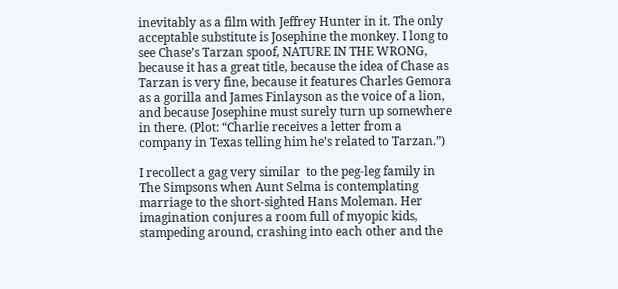inevitably as a film with Jeffrey Hunter in it. The only acceptable substitute is Josephine the monkey. I long to see Chase’s Tarzan spoof, NATURE IN THE WRONG, because it has a great title, because the idea of Chase as Tarzan is very fine, because it features Charles Gemora as a gorilla and James Finlayson as the voice of a lion, and because Josephine must surely turn up somewhere in there. (Plot: “Charlie receives a letter from a company in Texas telling him he’s related to Tarzan.”)

I recollect a gag very similar  to the peg-leg family in The Simpsons when Aunt Selma is contemplating marriage to the short-sighted Hans Moleman. Her imagination conjures a room full of myopic kids, stampeding around, crashing into each other and the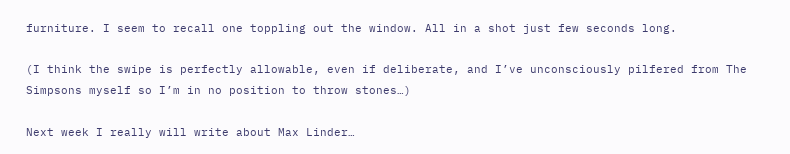furniture. I seem to recall one toppling out the window. All in a shot just few seconds long.

(I think the swipe is perfectly allowable, even if deliberate, and I’ve unconsciously pilfered from The Simpsons myself so I’m in no position to throw stones…)

Next week I really will write about Max Linder…